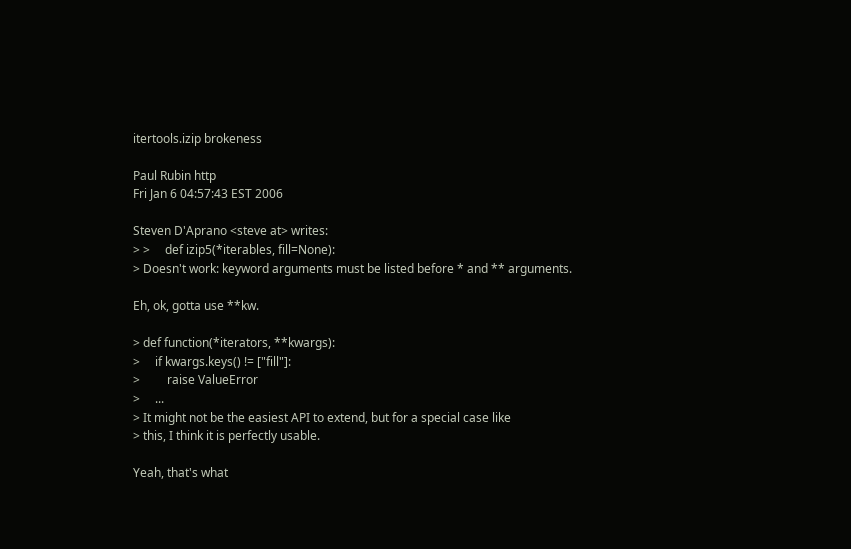itertools.izip brokeness

Paul Rubin http
Fri Jan 6 04:57:43 EST 2006

Steven D'Aprano <steve at> writes:
> >     def izip5(*iterables, fill=None):
> Doesn't work: keyword arguments must be listed before * and ** arguments.

Eh, ok, gotta use **kw.

> def function(*iterators, **kwargs):
>     if kwargs.keys() != ["fill"]:
>         raise ValueError
>     ...
> It might not be the easiest API to extend, but for a special case like
> this, I think it is perfectly usable.

Yeah, that's what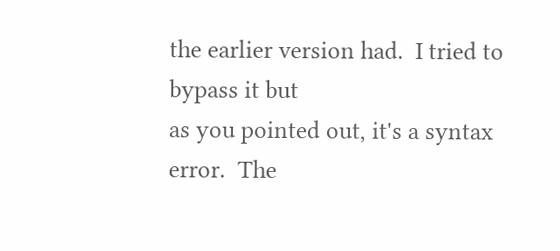the earlier version had.  I tried to bypass it but
as you pointed out, it's a syntax error.  The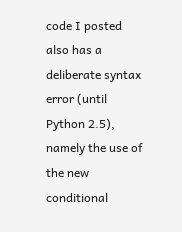code I posted also has a
deliberate syntax error (until Python 2.5), namely the use of the new
conditional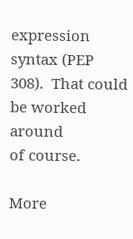expression syntax (PEP 308).  That could be worked around
of course.

More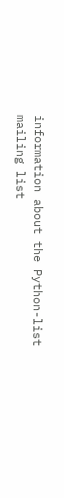information about the Python-list mailing list